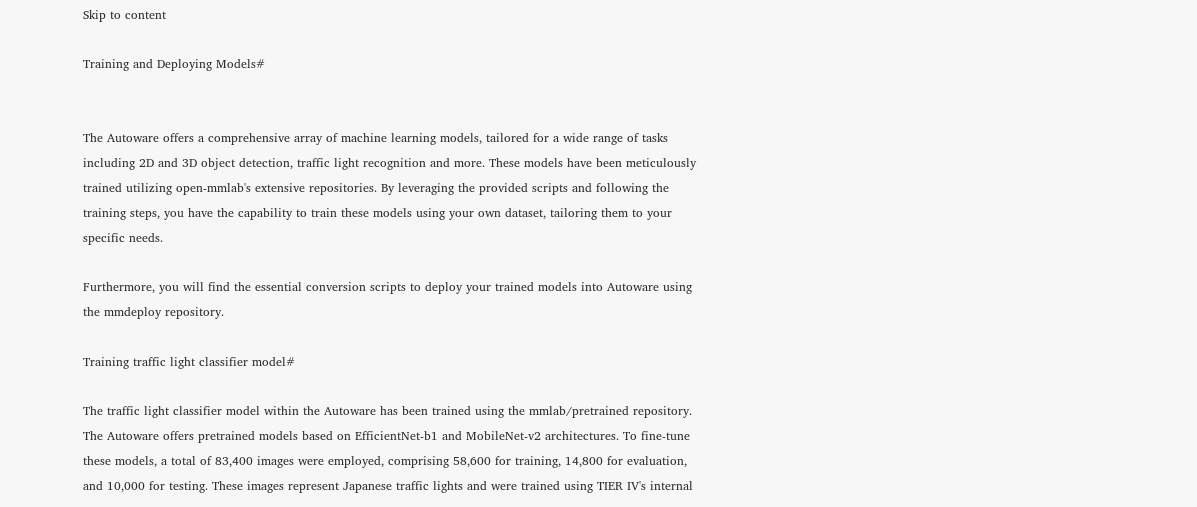Skip to content

Training and Deploying Models#


The Autoware offers a comprehensive array of machine learning models, tailored for a wide range of tasks including 2D and 3D object detection, traffic light recognition and more. These models have been meticulously trained utilizing open-mmlab's extensive repositories. By leveraging the provided scripts and following the training steps, you have the capability to train these models using your own dataset, tailoring them to your specific needs.

Furthermore, you will find the essential conversion scripts to deploy your trained models into Autoware using the mmdeploy repository.

Training traffic light classifier model#

The traffic light classifier model within the Autoware has been trained using the mmlab/pretrained repository. The Autoware offers pretrained models based on EfficientNet-b1 and MobileNet-v2 architectures. To fine-tune these models, a total of 83,400 images were employed, comprising 58,600 for training, 14,800 for evaluation, and 10,000 for testing. These images represent Japanese traffic lights and were trained using TIER IV's internal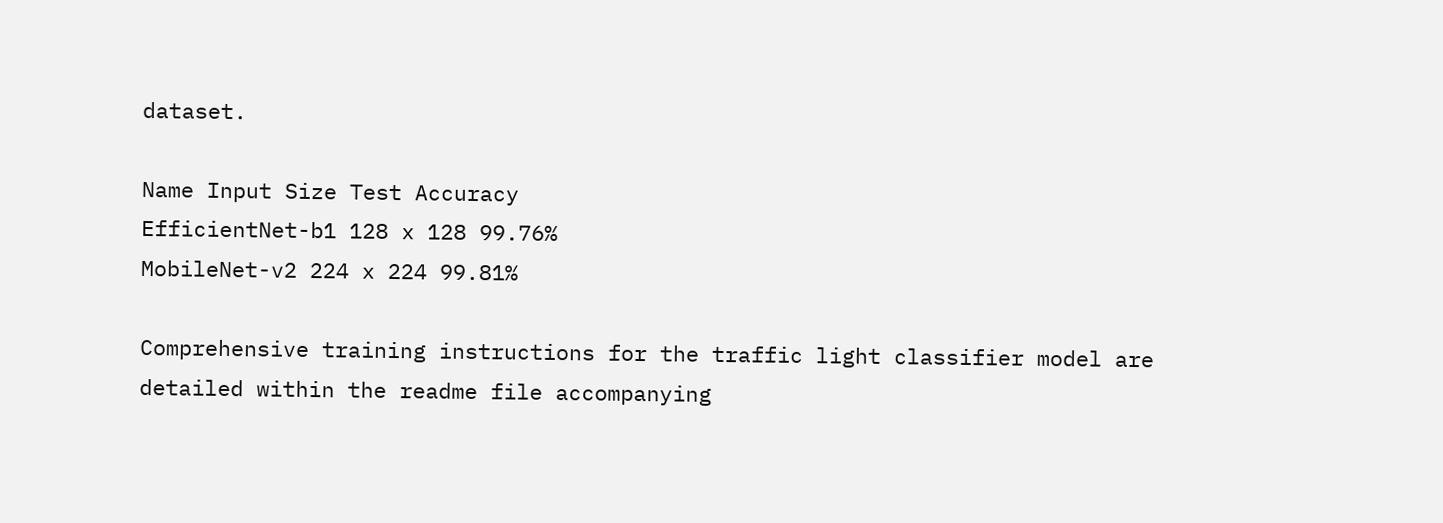dataset.

Name Input Size Test Accuracy
EfficientNet-b1 128 x 128 99.76%
MobileNet-v2 224 x 224 99.81%

Comprehensive training instructions for the traffic light classifier model are detailed within the readme file accompanying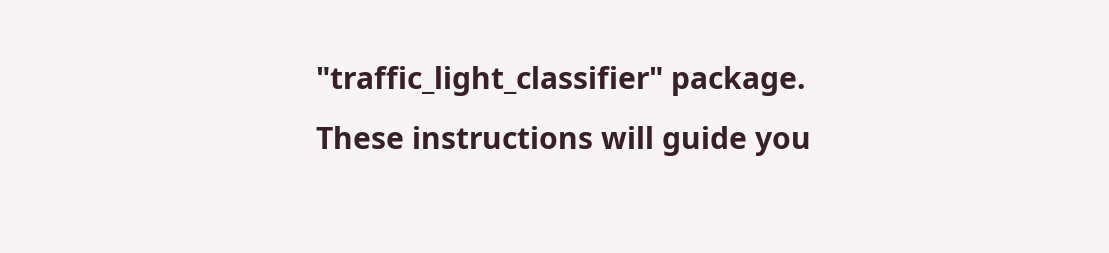"traffic_light_classifier" package. These instructions will guide you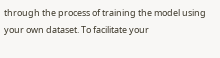through the process of training the model using your own dataset. To facilitate your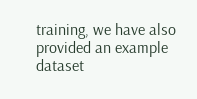training, we have also provided an example dataset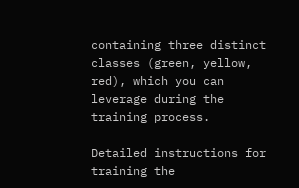containing three distinct classes (green, yellow, red), which you can leverage during the training process.

Detailed instructions for training the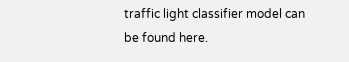traffic light classifier model can be found here.